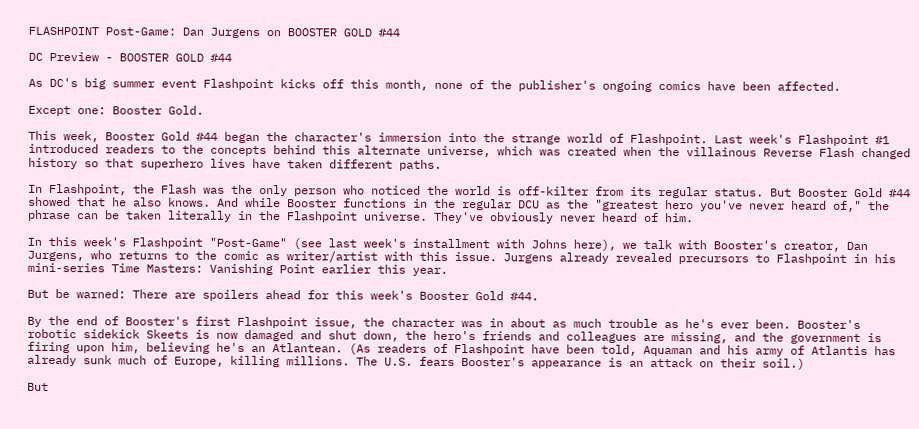FLASHPOINT Post-Game: Dan Jurgens on BOOSTER GOLD #44

DC Preview - BOOSTER GOLD #44

As DC's big summer event Flashpoint kicks off this month, none of the publisher's ongoing comics have been affected.

Except one: Booster Gold.

This week, Booster Gold #44 began the character's immersion into the strange world of Flashpoint. Last week's Flashpoint #1 introduced readers to the concepts behind this alternate universe, which was created when the villainous Reverse Flash changed history so that superhero lives have taken different paths.

In Flashpoint, the Flash was the only person who noticed the world is off-kilter from its regular status. But Booster Gold #44 showed that he also knows. And while Booster functions in the regular DCU as the "greatest hero you've never heard of," the phrase can be taken literally in the Flashpoint universe. They've obviously never heard of him.

In this week's Flashpoint "Post-Game" (see last week's installment with Johns here), we talk with Booster's creator, Dan Jurgens, who returns to the comic as writer/artist with this issue. Jurgens already revealed precursors to Flashpoint in his mini-series Time Masters: Vanishing Point earlier this year.

But be warned: There are spoilers ahead for this week's Booster Gold #44.

By the end of Booster's first Flashpoint issue, the character was in about as much trouble as he's ever been. Booster's robotic sidekick Skeets is now damaged and shut down, the hero's friends and colleagues are missing, and the government is firing upon him, believing he's an Atlantean. (As readers of Flashpoint have been told, Aquaman and his army of Atlantis has already sunk much of Europe, killing millions. The U.S. fears Booster's appearance is an attack on their soil.)

But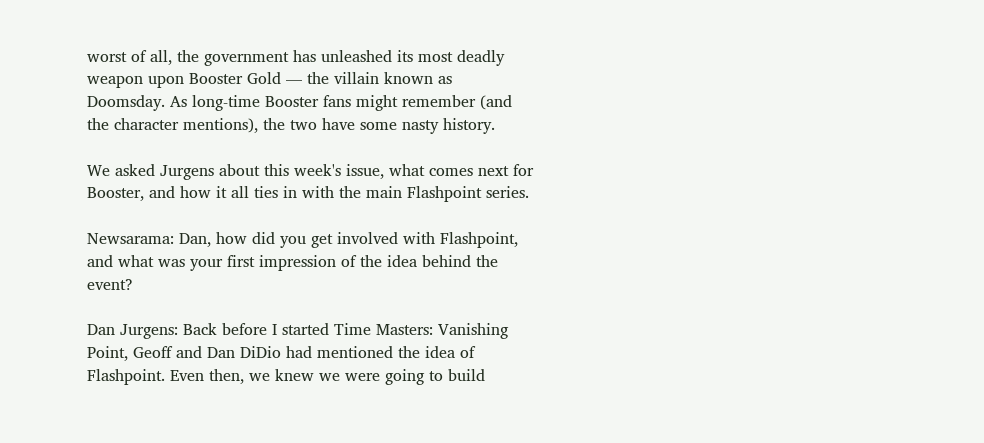worst of all, the government has unleashed its most deadly weapon upon Booster Gold — the villain known as Doomsday. As long-time Booster fans might remember (and the character mentions), the two have some nasty history.

We asked Jurgens about this week's issue, what comes next for Booster, and how it all ties in with the main Flashpoint series.

Newsarama: Dan, how did you get involved with Flashpoint, and what was your first impression of the idea behind the event?

Dan Jurgens: Back before I started Time Masters: Vanishing Point, Geoff and Dan DiDio had mentioned the idea of Flashpoint. Even then, we knew we were going to build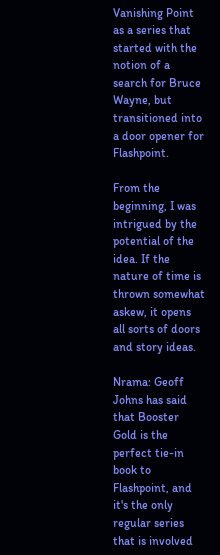Vanishing Point as a series that started with the notion of a search for Bruce Wayne, but transitioned into a door opener for Flashpoint.

From the beginning, I was intrigued by the potential of the idea. If the nature of time is thrown somewhat askew, it opens all sorts of doors and story ideas.

Nrama: Geoff Johns has said that Booster Gold is the perfect tie-in book to Flashpoint, and it's the only regular series that is involved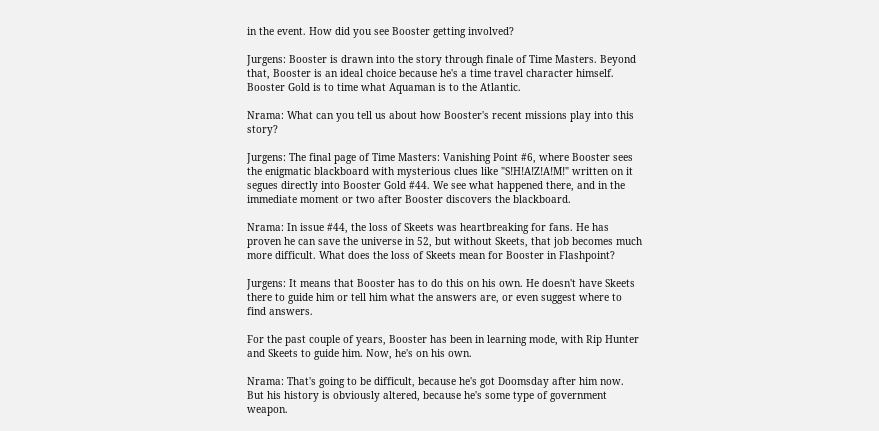in the event. How did you see Booster getting involved?

Jurgens: Booster is drawn into the story through finale of Time Masters. Beyond that, Booster is an ideal choice because he's a time travel character himself. Booster Gold is to time what Aquaman is to the Atlantic.

Nrama: What can you tell us about how Booster's recent missions play into this story?

Jurgens: The final page of Time Masters: Vanishing Point #6, where Booster sees the enigmatic blackboard with mysterious clues like "S!H!A!Z!A!M!" written on it segues directly into Booster Gold #44. We see what happened there, and in the immediate moment or two after Booster discovers the blackboard.

Nrama: In issue #44, the loss of Skeets was heartbreaking for fans. He has proven he can save the universe in 52, but without Skeets, that job becomes much more difficult. What does the loss of Skeets mean for Booster in Flashpoint?

Jurgens: It means that Booster has to do this on his own. He doesn't have Skeets there to guide him or tell him what the answers are, or even suggest where to find answers.

For the past couple of years, Booster has been in learning mode, with Rip Hunter and Skeets to guide him. Now, he's on his own.

Nrama: That's going to be difficult, because he's got Doomsday after him now. But his history is obviously altered, because he's some type of government weapon.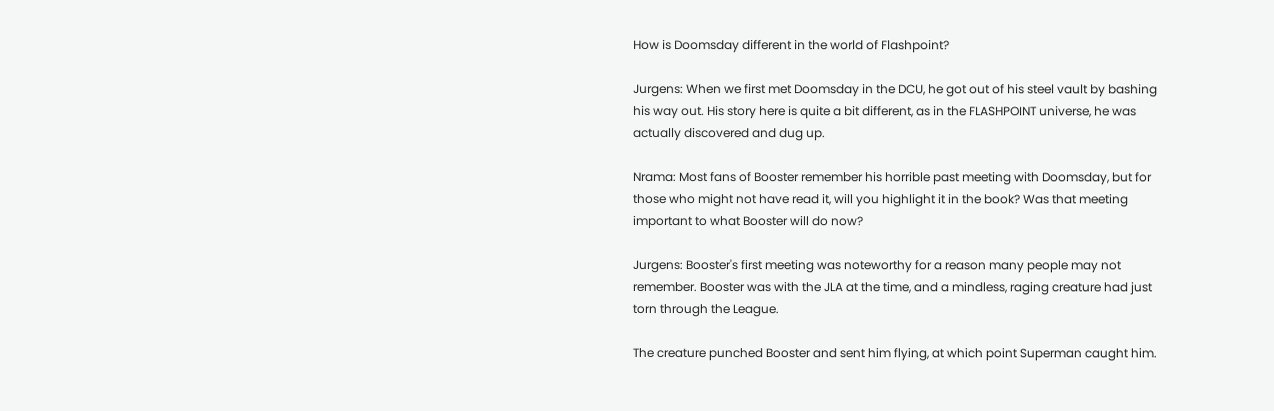How is Doomsday different in the world of Flashpoint?

Jurgens: When we first met Doomsday in the DCU, he got out of his steel vault by bashing his way out. His story here is quite a bit different, as in the FLASHPOINT universe, he was actually discovered and dug up.

Nrama: Most fans of Booster remember his horrible past meeting with Doomsday, but for those who might not have read it, will you highlight it in the book? Was that meeting important to what Booster will do now?

Jurgens: Booster's first meeting was noteworthy for a reason many people may not remember. Booster was with the JLA at the time, and a mindless, raging creature had just torn through the League.

The creature punched Booster and sent him flying, at which point Superman caught him.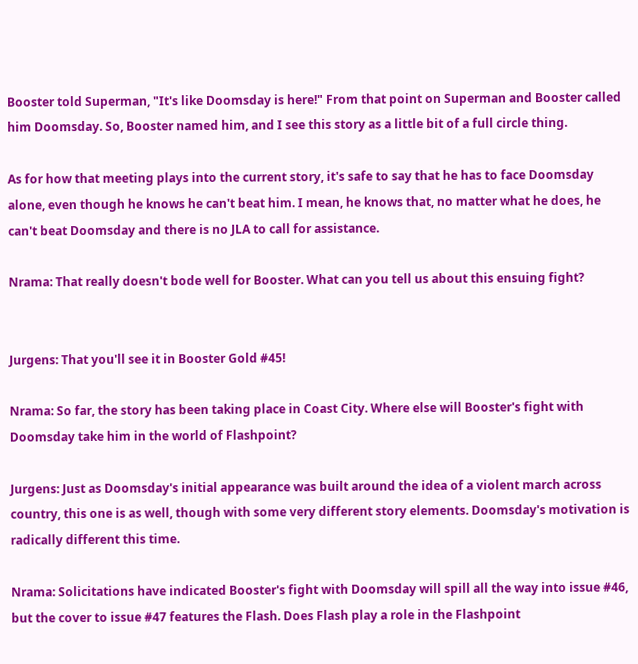Booster told Superman, "It's like Doomsday is here!" From that point on Superman and Booster called him Doomsday. So, Booster named him, and I see this story as a little bit of a full circle thing.

As for how that meeting plays into the current story, it's safe to say that he has to face Doomsday alone, even though he knows he can't beat him. I mean, he knows that, no matter what he does, he can't beat Doomsday and there is no JLA to call for assistance.

Nrama: That really doesn't bode well for Booster. What can you tell us about this ensuing fight?


Jurgens: That you'll see it in Booster Gold #45!

Nrama: So far, the story has been taking place in Coast City. Where else will Booster's fight with Doomsday take him in the world of Flashpoint?

Jurgens: Just as Doomsday's initial appearance was built around the idea of a violent march across country, this one is as well, though with some very different story elements. Doomsday's motivation is radically different this time.

Nrama: Solicitations have indicated Booster's fight with Doomsday will spill all the way into issue #46, but the cover to issue #47 features the Flash. Does Flash play a role in the Flashpoint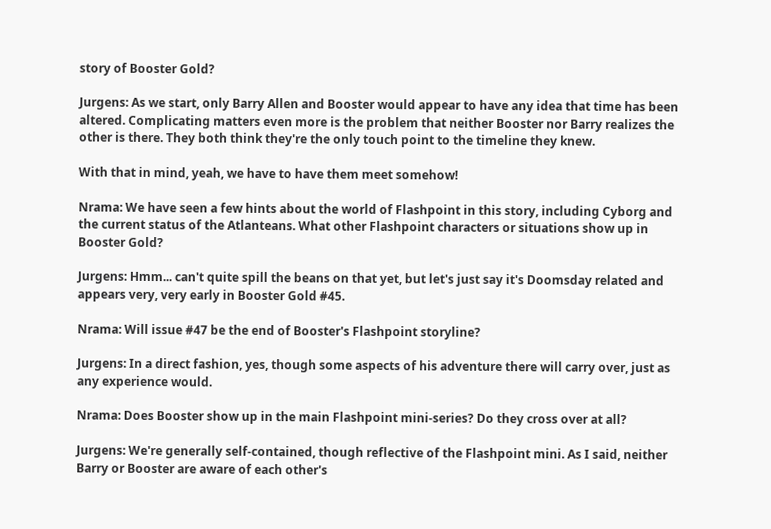story of Booster Gold?

Jurgens: As we start, only Barry Allen and Booster would appear to have any idea that time has been altered. Complicating matters even more is the problem that neither Booster nor Barry realizes the other is there. They both think they're the only touch point to the timeline they knew.

With that in mind, yeah, we have to have them meet somehow!

Nrama: We have seen a few hints about the world of Flashpoint in this story, including Cyborg and the current status of the Atlanteans. What other Flashpoint characters or situations show up in Booster Gold?

Jurgens: Hmm... can't quite spill the beans on that yet, but let's just say it's Doomsday related and appears very, very early in Booster Gold #45.

Nrama: Will issue #47 be the end of Booster's Flashpoint storyline?

Jurgens: In a direct fashion, yes, though some aspects of his adventure there will carry over, just as any experience would.

Nrama: Does Booster show up in the main Flashpoint mini-series? Do they cross over at all?

Jurgens: We're generally self-contained, though reflective of the Flashpoint mini. As I said, neither Barry or Booster are aware of each other's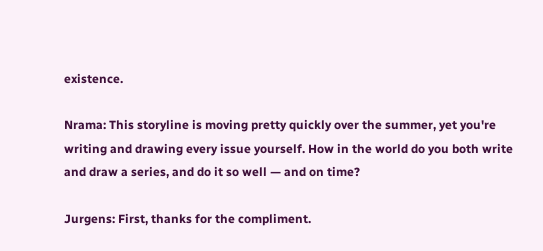existence.

Nrama: This storyline is moving pretty quickly over the summer, yet you're writing and drawing every issue yourself. How in the world do you both write and draw a series, and do it so well — and on time?

Jurgens: First, thanks for the compliment.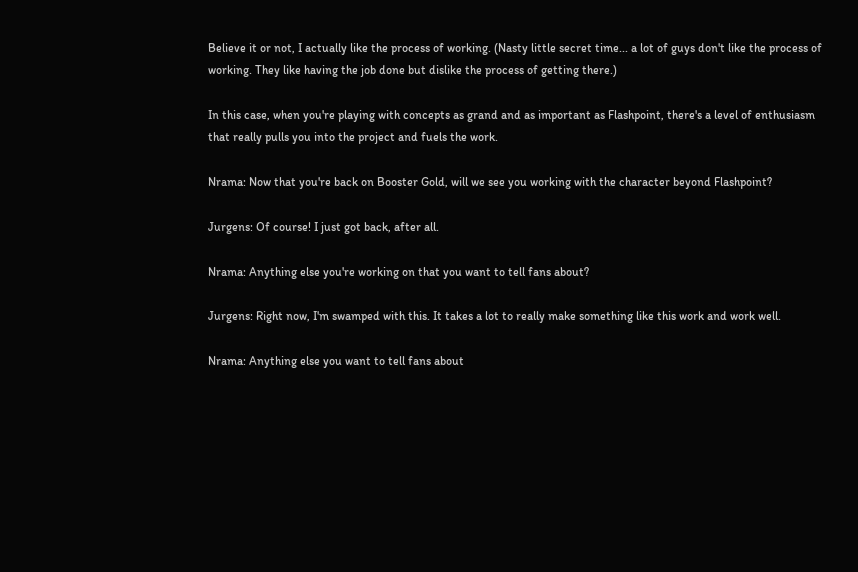Believe it or not, I actually like the process of working. (Nasty little secret time... a lot of guys don't like the process of working. They like having the job done but dislike the process of getting there.)

In this case, when you're playing with concepts as grand and as important as Flashpoint, there's a level of enthusiasm that really pulls you into the project and fuels the work.

Nrama: Now that you're back on Booster Gold, will we see you working with the character beyond Flashpoint?

Jurgens: Of course! I just got back, after all.

Nrama: Anything else you're working on that you want to tell fans about?

Jurgens: Right now, I'm swamped with this. It takes a lot to really make something like this work and work well.

Nrama: Anything else you want to tell fans about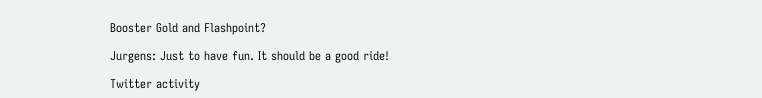Booster Gold and Flashpoint?

Jurgens: Just to have fun. It should be a good ride!

Twitter activity